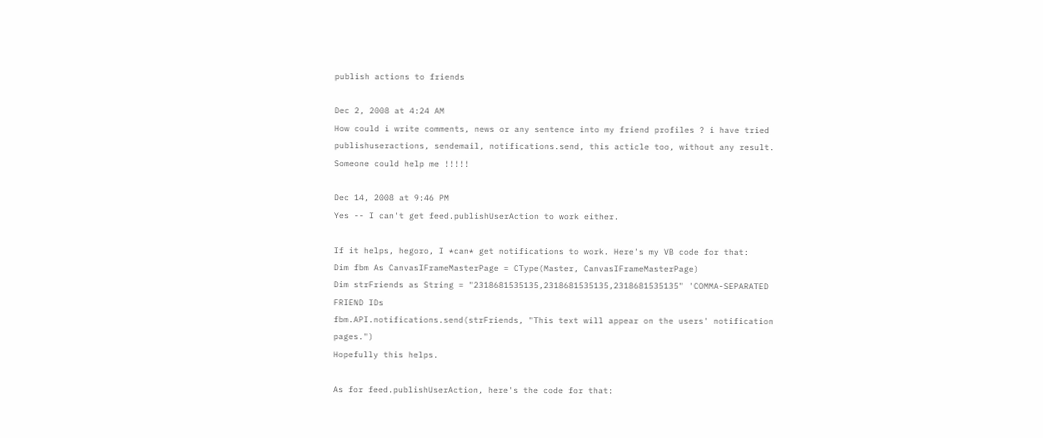publish actions to friends

Dec 2, 2008 at 4:24 AM
How could i write comments, news or any sentence into my friend profiles ? i have tried publishuseractions, sendemail, notifications.send, this acticle too, without any result.  Someone could help me !!!!!

Dec 14, 2008 at 9:46 PM
Yes -- I can't get feed.publishUserAction to work either.

If it helps, hegoro, I *can* get notifications to work. Here's my VB code for that:
Dim fbm As CanvasIFrameMasterPage = CType(Master, CanvasIFrameMasterPage)
Dim strFriends as String = "2318681535135,2318681535135,2318681535135" 'COMMA-SEPARATED FRIEND IDs
fbm.API.notifications.send(strFriends, "This text will appear on the users' notification pages.")
Hopefully this helps.

As for feed.publishUserAction, here's the code for that: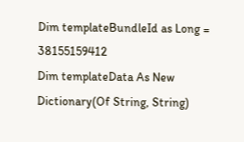Dim templateBundleId as Long = 38155159412
Dim templateData As New Dictionary(Of String, String)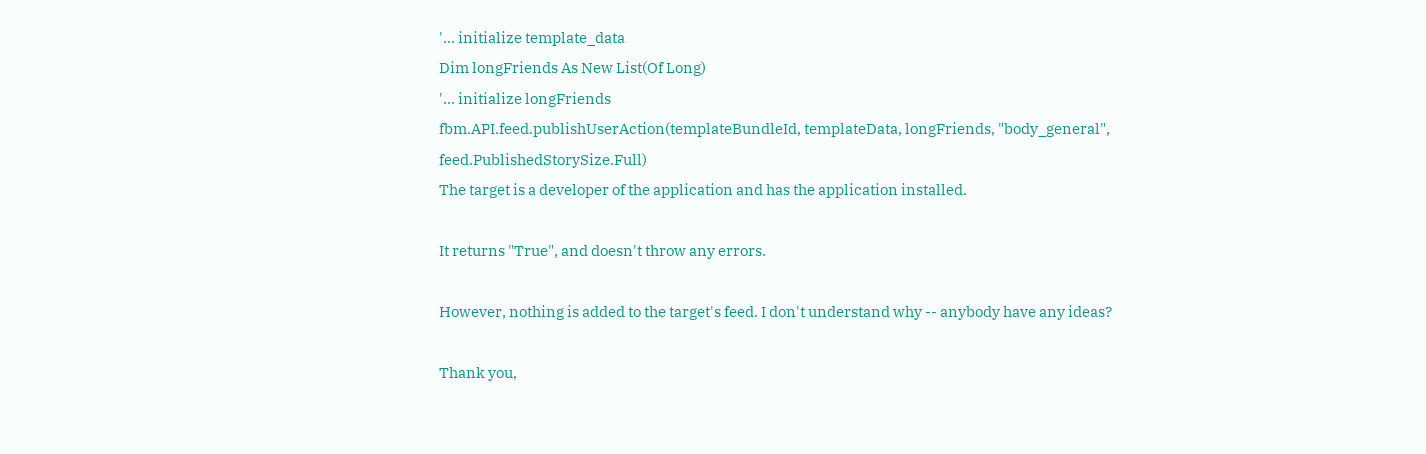'... initialize template_data
Dim longFriends As New List(Of Long)
'... initialize longFriends
fbm.API.feed.publishUserAction(templateBundleId, templateData, longFriends, "body_general", feed.PublishedStorySize.Full)
The target is a developer of the application and has the application installed.

It returns "True", and doesn't throw any errors.

However, nothing is added to the target's feed. I don't understand why -- anybody have any ideas?

Thank you,